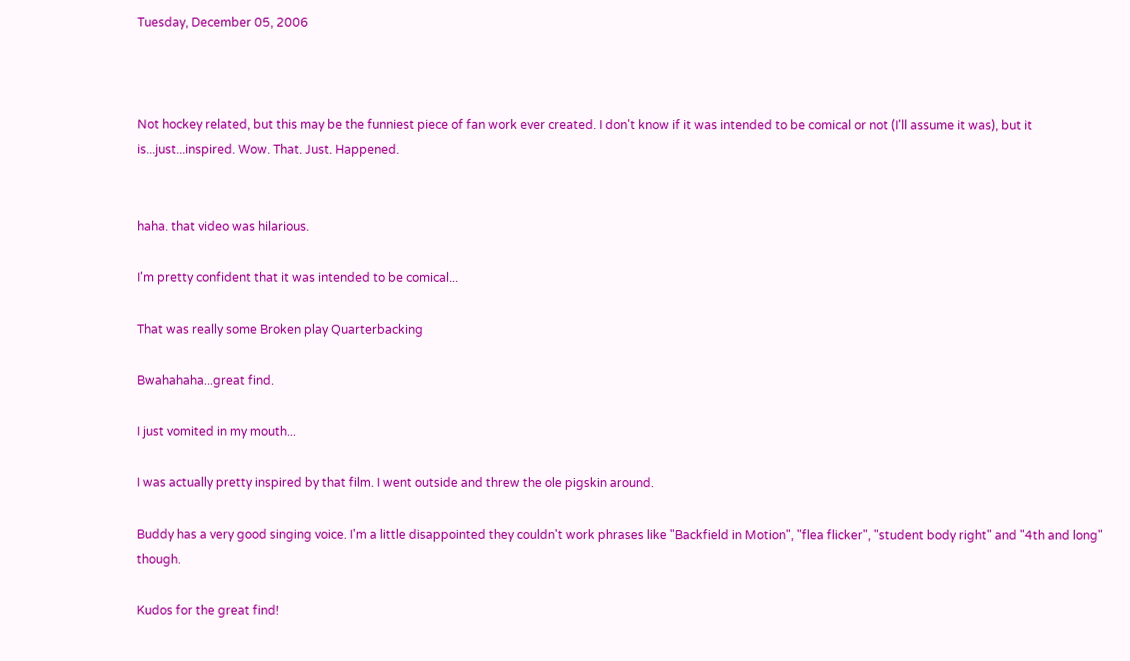Tuesday, December 05, 2006



Not hockey related, but this may be the funniest piece of fan work ever created. I don't know if it was intended to be comical or not (I'll assume it was), but it is...just...inspired. Wow. That. Just. Happened.


haha. that video was hilarious.

I'm pretty confident that it was intended to be comical...

That was really some Broken play Quarterbacking

Bwahahaha...great find.

I just vomited in my mouth...

I was actually pretty inspired by that film. I went outside and threw the ole pigskin around.

Buddy has a very good singing voice. I'm a little disappointed they couldn't work phrases like "Backfield in Motion", "flea flicker", "student body right" and "4th and long" though.

Kudos for the great find!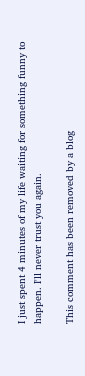I just spent 4 minutes of my life waiting for something funny to happen. I'll never trust you again.

This comment has been removed by a blog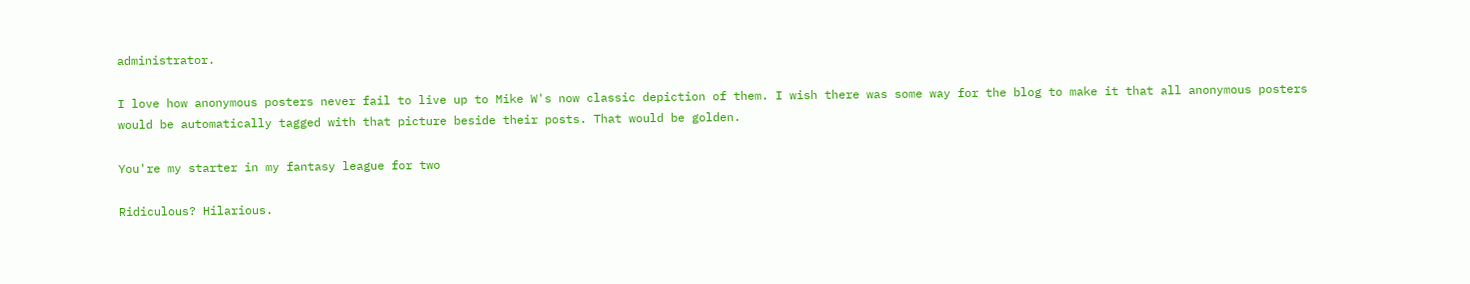administrator.

I love how anonymous posters never fail to live up to Mike W's now classic depiction of them. I wish there was some way for the blog to make it that all anonymous posters would be automatically tagged with that picture beside their posts. That would be golden.

You're my starter in my fantasy league for two

Ridiculous? Hilarious.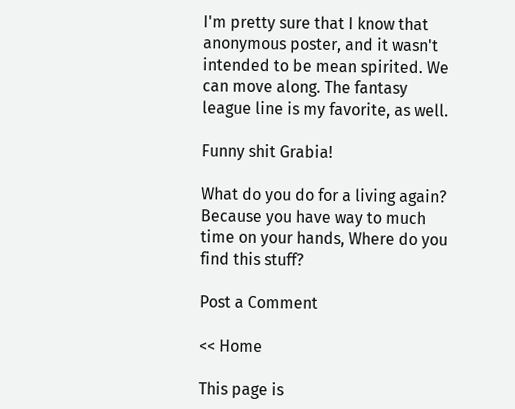I'm pretty sure that I know that anonymous poster, and it wasn't intended to be mean spirited. We can move along. The fantasy league line is my favorite, as well.

Funny shit Grabia!

What do you do for a living again? Because you have way to much time on your hands, Where do you find this stuff?

Post a Comment

<< Home

This page is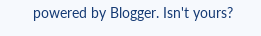powered by Blogger. Isn't yours?